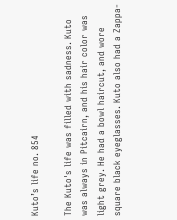Kuto’s life no. 854

The Kuto's life was filled with sadness. Kuto was always in Pitcairn, and his hair color was light grey. He had a bowl haircut, and wore square black eyeglasses. Kuto also had a Zappa-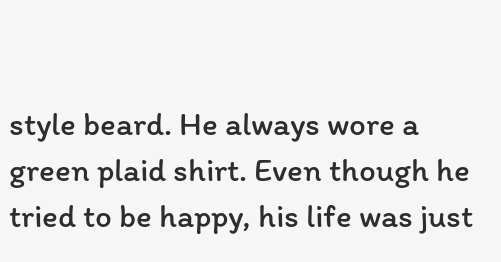style beard. He always wore a green plaid shirt. Even though he tried to be happy, his life was just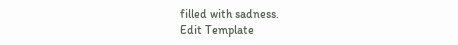filled with sadness.
Edit Template